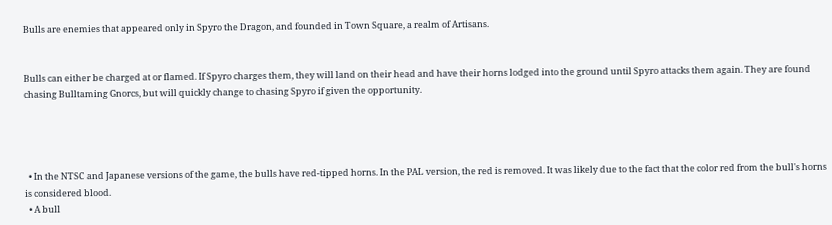Bulls are enemies that appeared only in Spyro the Dragon, and founded in Town Square, a realm of Artisans.


Bulls can either be charged at or flamed. If Spyro charges them, they will land on their head and have their horns lodged into the ground until Spyro attacks them again. They are found chasing Bulltaming Gnorcs, but will quickly change to chasing Spyro if given the opportunity.




  • In the NTSC and Japanese versions of the game, the bulls have red-tipped horns. In the PAL version, the red is removed. It was likely due to the fact that the color red from the bull's horns is considered blood.
  • A bull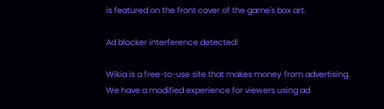is featured on the front cover of the game's box art.

Ad blocker interference detected!

Wikia is a free-to-use site that makes money from advertising. We have a modified experience for viewers using ad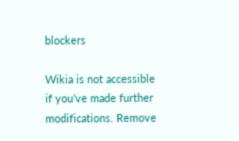blockers

Wikia is not accessible if you’ve made further modifications. Remove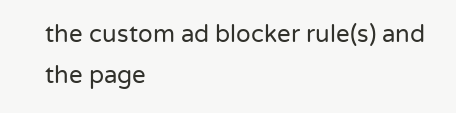the custom ad blocker rule(s) and the page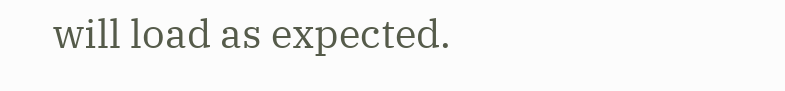will load as expected.